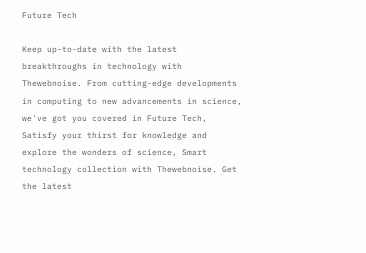Future Tech

Keep up-to-date with the latest breakthroughs in technology with Thewebnoise. From cutting-edge developments in computing to new advancements in science, we've got you covered in Future Tech, Satisfy your thirst for knowledge and explore the wonders of science, Smart technology collection with Thewebnoise. Get the latest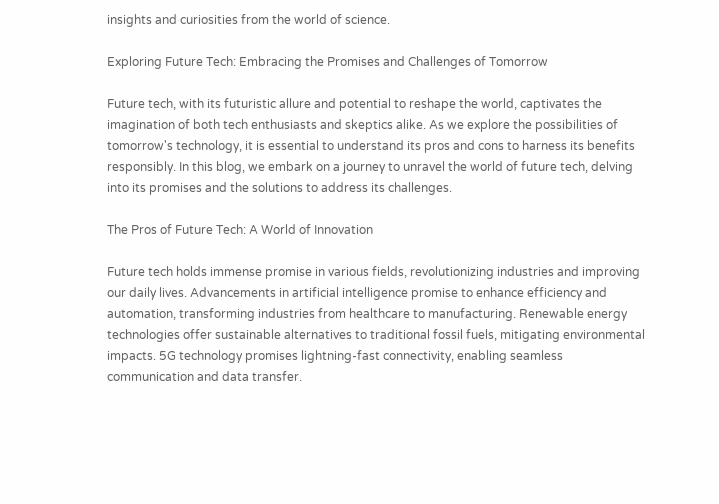insights and curiosities from the world of science.

Exploring Future Tech: Embracing the Promises and Challenges of Tomorrow

Future tech, with its futuristic allure and potential to reshape the world, captivates the imagination of both tech enthusiasts and skeptics alike. As we explore the possibilities of tomorrow's technology, it is essential to understand its pros and cons to harness its benefits responsibly. In this blog, we embark on a journey to unravel the world of future tech, delving into its promises and the solutions to address its challenges.

The Pros of Future Tech: A World of Innovation

Future tech holds immense promise in various fields, revolutionizing industries and improving our daily lives. Advancements in artificial intelligence promise to enhance efficiency and automation, transforming industries from healthcare to manufacturing. Renewable energy technologies offer sustainable alternatives to traditional fossil fuels, mitigating environmental impacts. 5G technology promises lightning-fast connectivity, enabling seamless communication and data transfer.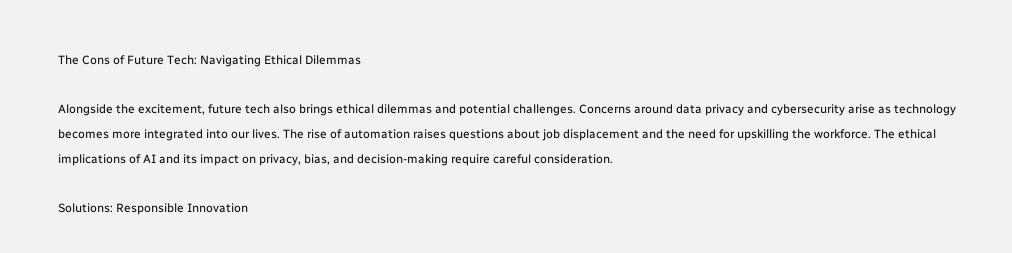The Cons of Future Tech: Navigating Ethical Dilemmas

Alongside the excitement, future tech also brings ethical dilemmas and potential challenges. Concerns around data privacy and cybersecurity arise as technology becomes more integrated into our lives. The rise of automation raises questions about job displacement and the need for upskilling the workforce. The ethical implications of AI and its impact on privacy, bias, and decision-making require careful consideration.

Solutions: Responsible Innovation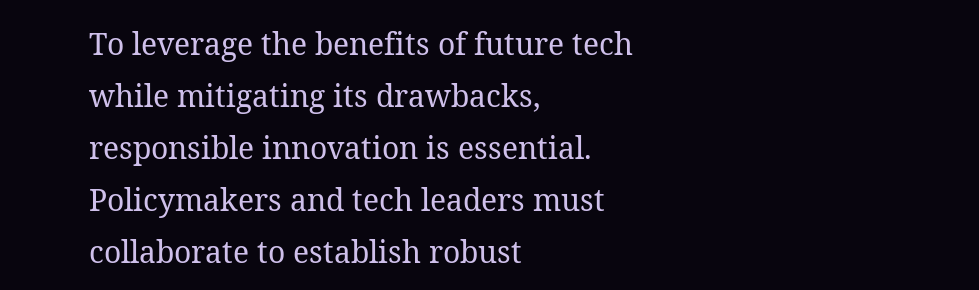To leverage the benefits of future tech while mitigating its drawbacks, responsible innovation is essential. Policymakers and tech leaders must collaborate to establish robust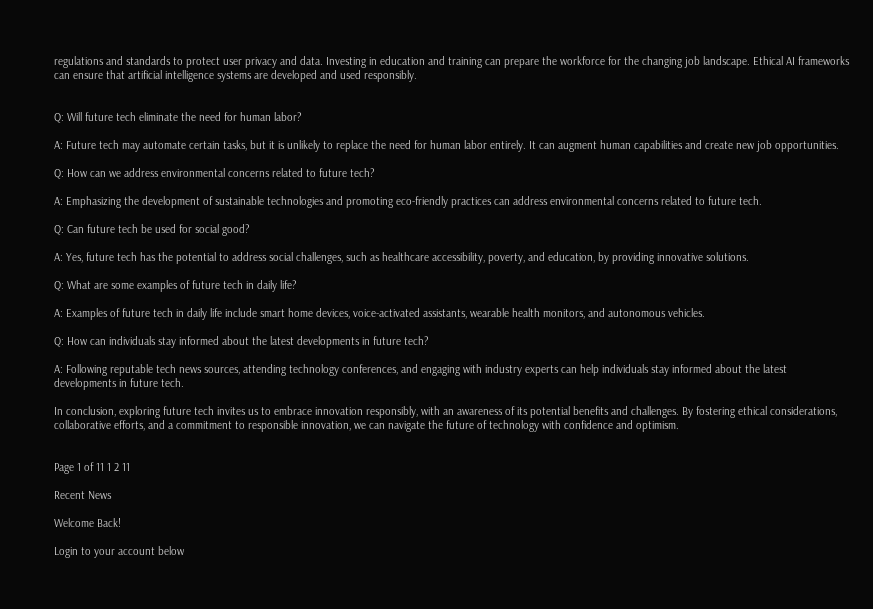regulations and standards to protect user privacy and data. Investing in education and training can prepare the workforce for the changing job landscape. Ethical AI frameworks can ensure that artificial intelligence systems are developed and used responsibly.


Q: Will future tech eliminate the need for human labor?

A: Future tech may automate certain tasks, but it is unlikely to replace the need for human labor entirely. It can augment human capabilities and create new job opportunities.

Q: How can we address environmental concerns related to future tech?

A: Emphasizing the development of sustainable technologies and promoting eco-friendly practices can address environmental concerns related to future tech.

Q: Can future tech be used for social good?

A: Yes, future tech has the potential to address social challenges, such as healthcare accessibility, poverty, and education, by providing innovative solutions.

Q: What are some examples of future tech in daily life?

A: Examples of future tech in daily life include smart home devices, voice-activated assistants, wearable health monitors, and autonomous vehicles.

Q: How can individuals stay informed about the latest developments in future tech?

A: Following reputable tech news sources, attending technology conferences, and engaging with industry experts can help individuals stay informed about the latest developments in future tech.

In conclusion, exploring future tech invites us to embrace innovation responsibly, with an awareness of its potential benefits and challenges. By fostering ethical considerations, collaborative efforts, and a commitment to responsible innovation, we can navigate the future of technology with confidence and optimism.


Page 1 of 11 1 2 11

Recent News

Welcome Back!

Login to your account below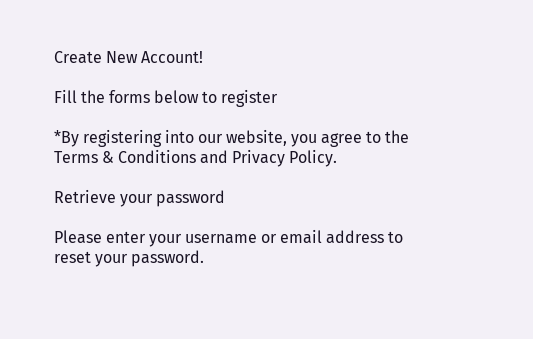Create New Account!

Fill the forms below to register

*By registering into our website, you agree to the Terms & Conditions and Privacy Policy.

Retrieve your password

Please enter your username or email address to reset your password.